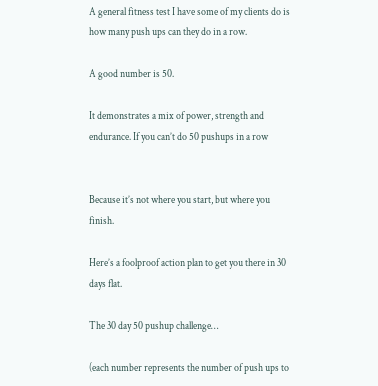A general fitness test I have some of my clients do is how many push ups can they do in a row.

A good number is 50.

It demonstrates a mix of power, strength and endurance. If you can’t do 50 pushups in a row


Because it’s not where you start, but where you finish.

Here’s a foolproof action plan to get you there in 30 days flat.

The 30 day 50 pushup challenge…

(each number represents the number of push ups to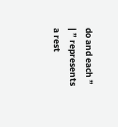do and each ” | ” represents a rest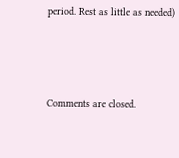period. Rest as little as needed)



Comments are closed.